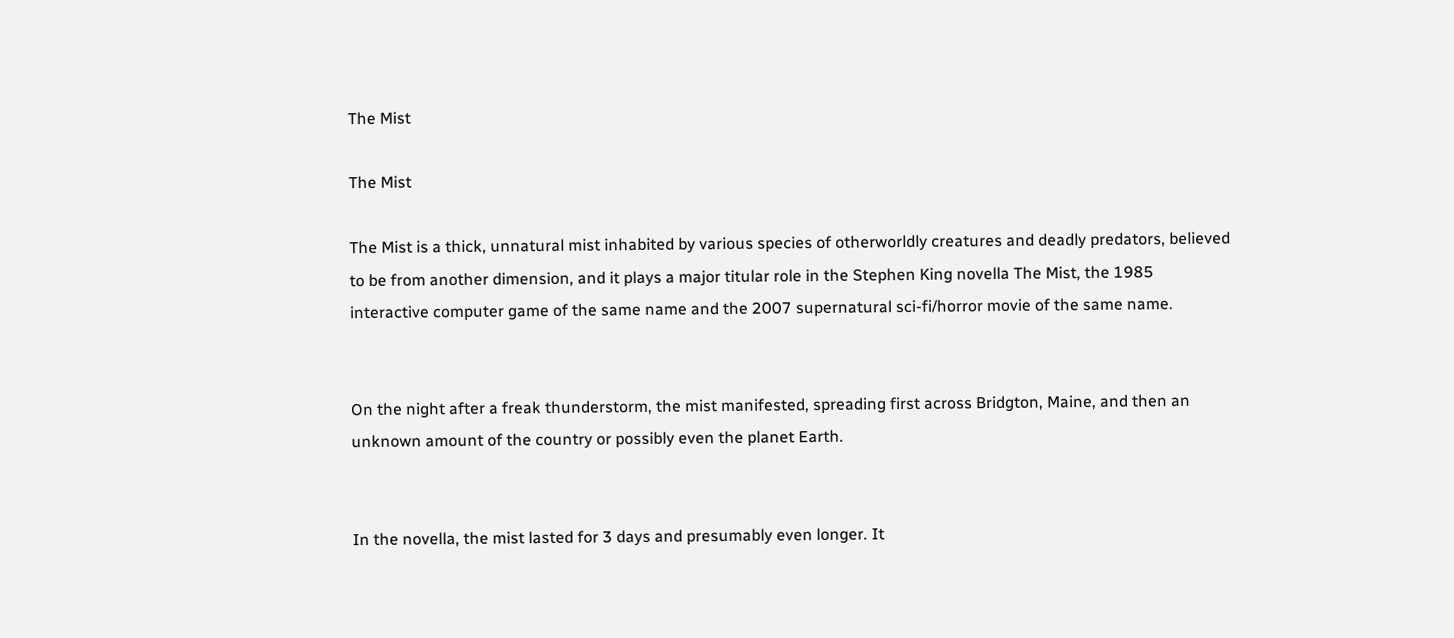The Mist

The Mist

The Mist is a thick, unnatural mist inhabited by various species of otherworldly creatures and deadly predators, believed to be from another dimension, and it plays a major titular role in the Stephen King novella The Mist, the 1985 interactive computer game of the same name and the 2007 supernatural sci-fi/horror movie of the same name.


On the night after a freak thunderstorm, the mist manifested, spreading first across Bridgton, Maine, and then an unknown amount of the country or possibly even the planet Earth.


In the novella, the mist lasted for 3 days and presumably even longer. It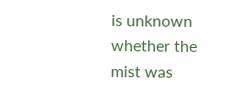is unknown whether the mist was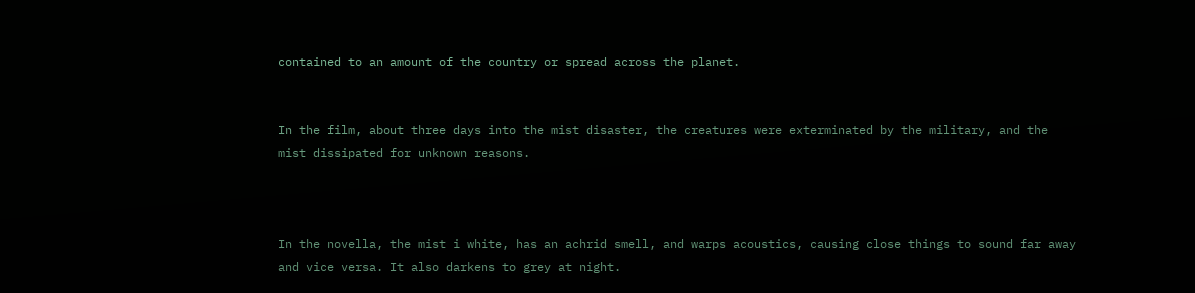contained to an amount of the country or spread across the planet.


In the film, about three days into the mist disaster, the creatures were exterminated by the military, and the mist dissipated for unknown reasons.



In the novella, the mist i white, has an achrid smell, and warps acoustics, causing close things to sound far away and vice versa. It also darkens to grey at night.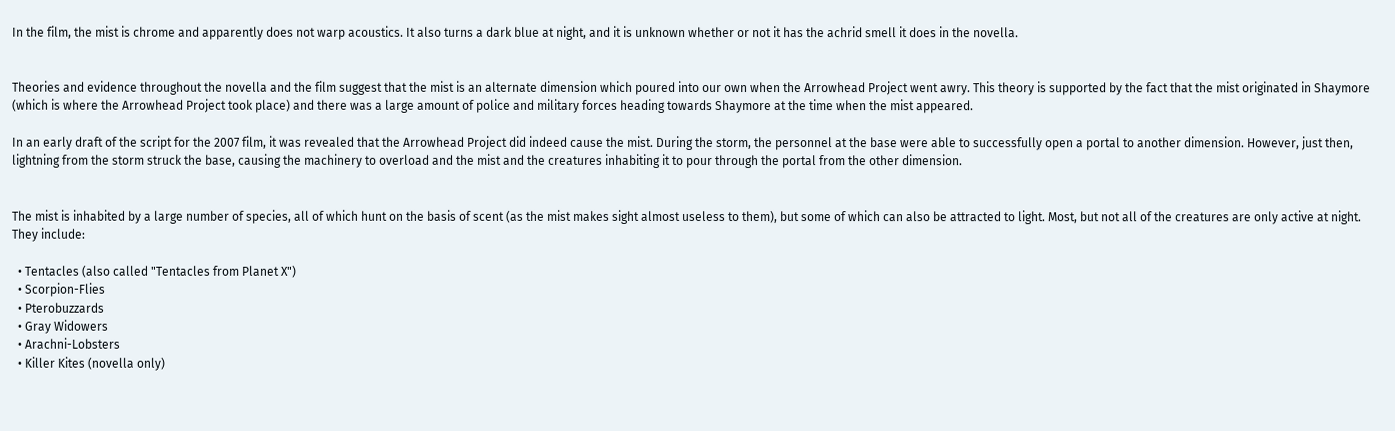In the film, the mist is chrome and apparently does not warp acoustics. It also turns a dark blue at night, and it is unknown whether or not it has the achrid smell it does in the novella.


Theories and evidence throughout the novella and the film suggest that the mist is an alternate dimension which poured into our own when the Arrowhead Project went awry. This theory is supported by the fact that the mist originated in Shaymore (which is where the Arrowhead Project took place) and there was a large amount of police and military forces heading towards Shaymore at the time when the mist appeared.

In an early draft of the script for the 2007 film, it was revealed that the Arrowhead Project did indeed cause the mist. During the storm, the personnel at the base were able to successfully open a portal to another dimension. However, just then, lightning from the storm struck the base, causing the machinery to overload and the mist and the creatures inhabiting it to pour through the portal from the other dimension.


The mist is inhabited by a large number of species, all of which hunt on the basis of scent (as the mist makes sight almost useless to them), but some of which can also be attracted to light. Most, but not all of the creatures are only active at night. They include:

  • Tentacles (also called "Tentacles from Planet X")
  • Scorpion-Flies
  • Pterobuzzards
  • Gray Widowers
  • Arachni-Lobsters
  • Killer Kites (novella only)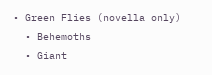• Green Flies (novella only)
  • Behemoths
  • Giant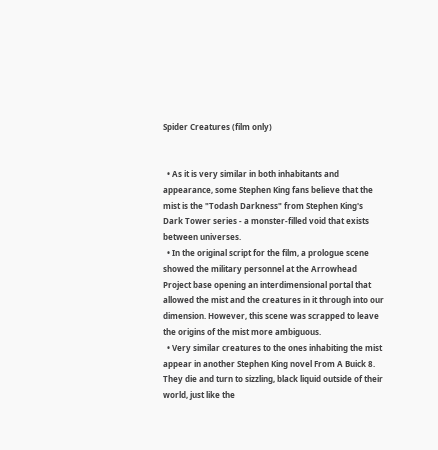Spider Creatures (film only)


  • As it is very similar in both inhabitants and appearance, some Stephen King fans believe that the mist is the "Todash Darkness" from Stephen King's Dark Tower series - a monster-filled void that exists between universes.
  • In the original script for the film, a prologue scene showed the military personnel at the Arrowhead Project base opening an interdimensional portal that allowed the mist and the creatures in it through into our dimension. However, this scene was scrapped to leave the origins of the mist more ambiguous.
  • Very similar creatures to the ones inhabiting the mist appear in another Stephen King novel From A Buick 8. They die and turn to sizzling, black liquid outside of their world, just like the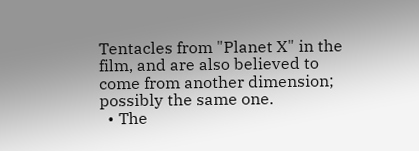Tentacles from "Planet X" in the film, and are also believed to come from another dimension; possibly the same one.
  • The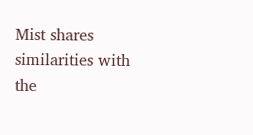Mist shares similarities with the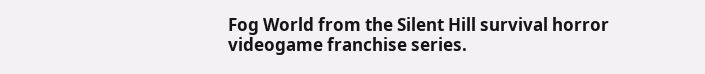Fog World from the Silent Hill survival horror videogame franchise series.